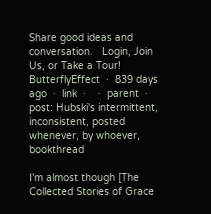Share good ideas and conversation.   Login, Join Us, or Take a Tour!
ButterflyEffect  ·  839 days ago  ·  link  ·    ·  parent  ·  post: Hubski's intermittent, inconsistent, posted whenever, by whoever, bookthread

I'm almost though [The Collected Stories of Grace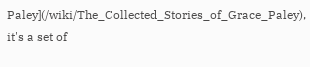Paley](/wiki/The_Collected_Stories_of_Grace_Paley), it's a set of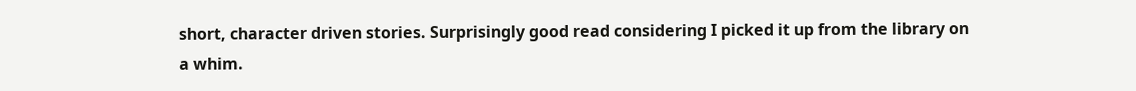short, character driven stories. Surprisingly good read considering I picked it up from the library on a whim.